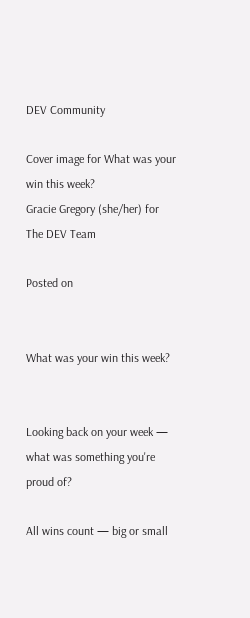DEV Community

Cover image for What was your win this week?
Gracie Gregory (she/her) for The DEV Team

Posted on


What was your win this week?


Looking back on your week — what was something you're proud of?

All wins count — big or small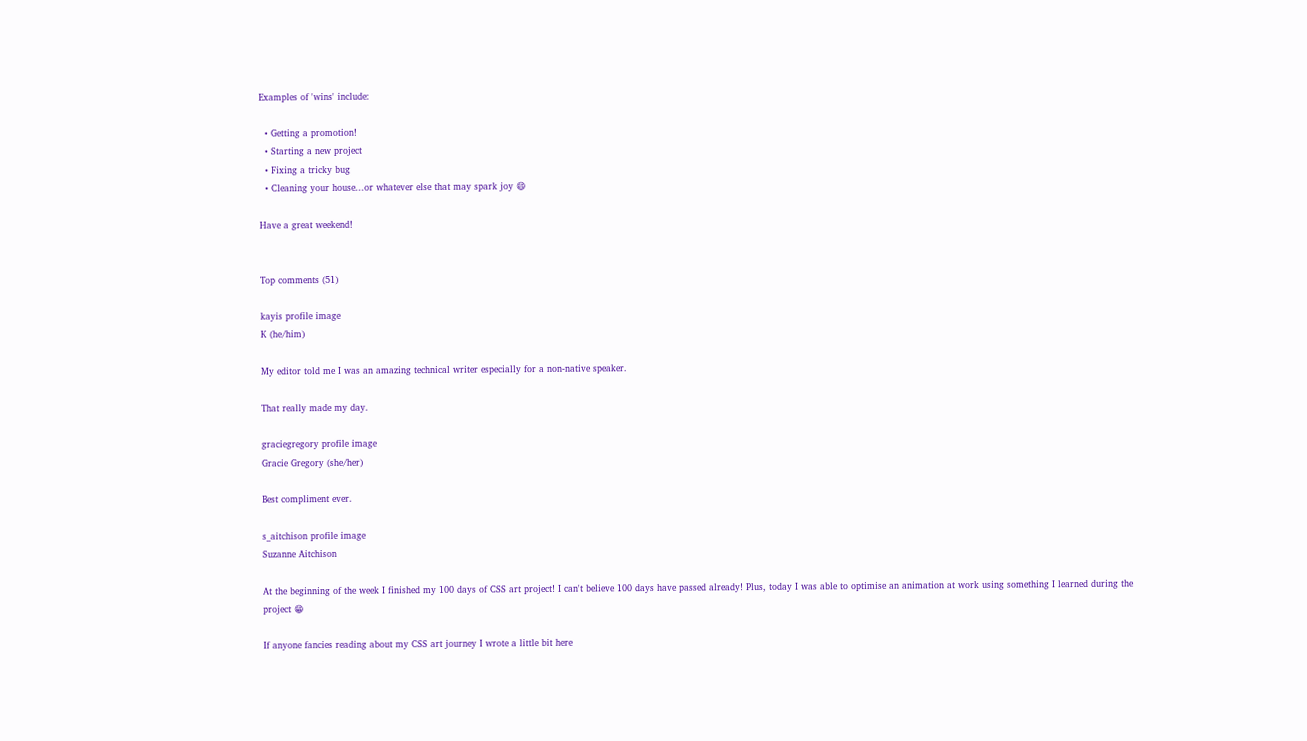Examples of 'wins' include:

  • Getting a promotion!
  • Starting a new project
  • Fixing a tricky bug
  • Cleaning your house...or whatever else that may spark joy 😄

Have a great weekend!


Top comments (51)

kayis profile image
K (he/him)

My editor told me I was an amazing technical writer especially for a non-native speaker.

That really made my day.

graciegregory profile image
Gracie Gregory (she/her)

Best compliment ever.

s_aitchison profile image
Suzanne Aitchison

At the beginning of the week I finished my 100 days of CSS art project! I can't believe 100 days have passed already! Plus, today I was able to optimise an animation at work using something I learned during the project 😁

If anyone fancies reading about my CSS art journey I wrote a little bit here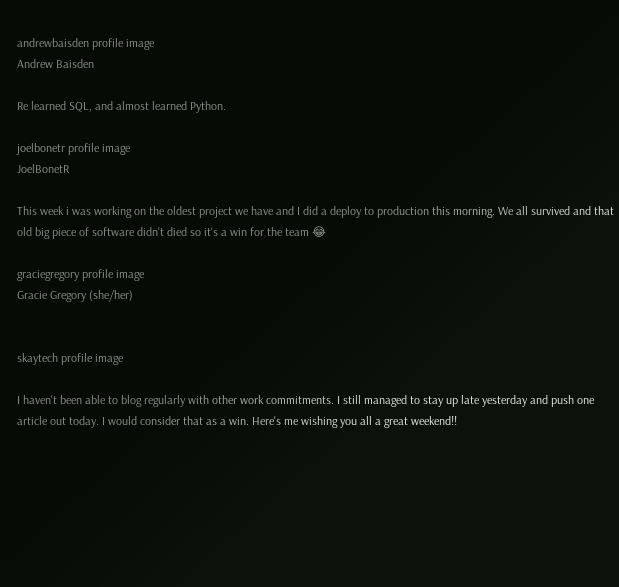andrewbaisden profile image
Andrew Baisden

Re learned SQL, and almost learned Python.

joelbonetr profile image
JoelBonetR

This week i was working on the oldest project we have and I did a deploy to production this morning. We all survived and that old big piece of software didn't died so it's a win for the team 😂

graciegregory profile image
Gracie Gregory (she/her)


skaytech profile image

I haven't been able to blog regularly with other work commitments. I still managed to stay up late yesterday and push one article out today. I would consider that as a win. Here's me wishing you all a great weekend!!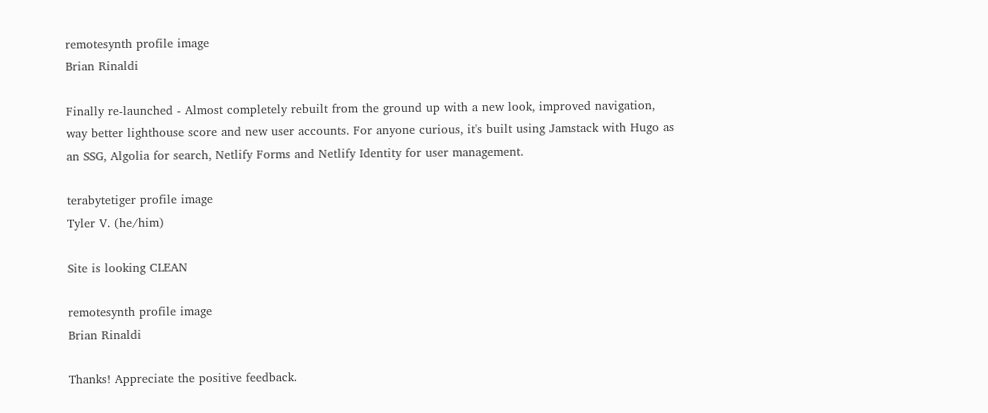remotesynth profile image
Brian Rinaldi

Finally re-launched - Almost completely rebuilt from the ground up with a new look, improved navigation, way better lighthouse score and new user accounts. For anyone curious, it's built using Jamstack with Hugo as an SSG, Algolia for search, Netlify Forms and Netlify Identity for user management.

terabytetiger profile image
Tyler V. (he/him)

Site is looking CLEAN

remotesynth profile image
Brian Rinaldi

Thanks! Appreciate the positive feedback.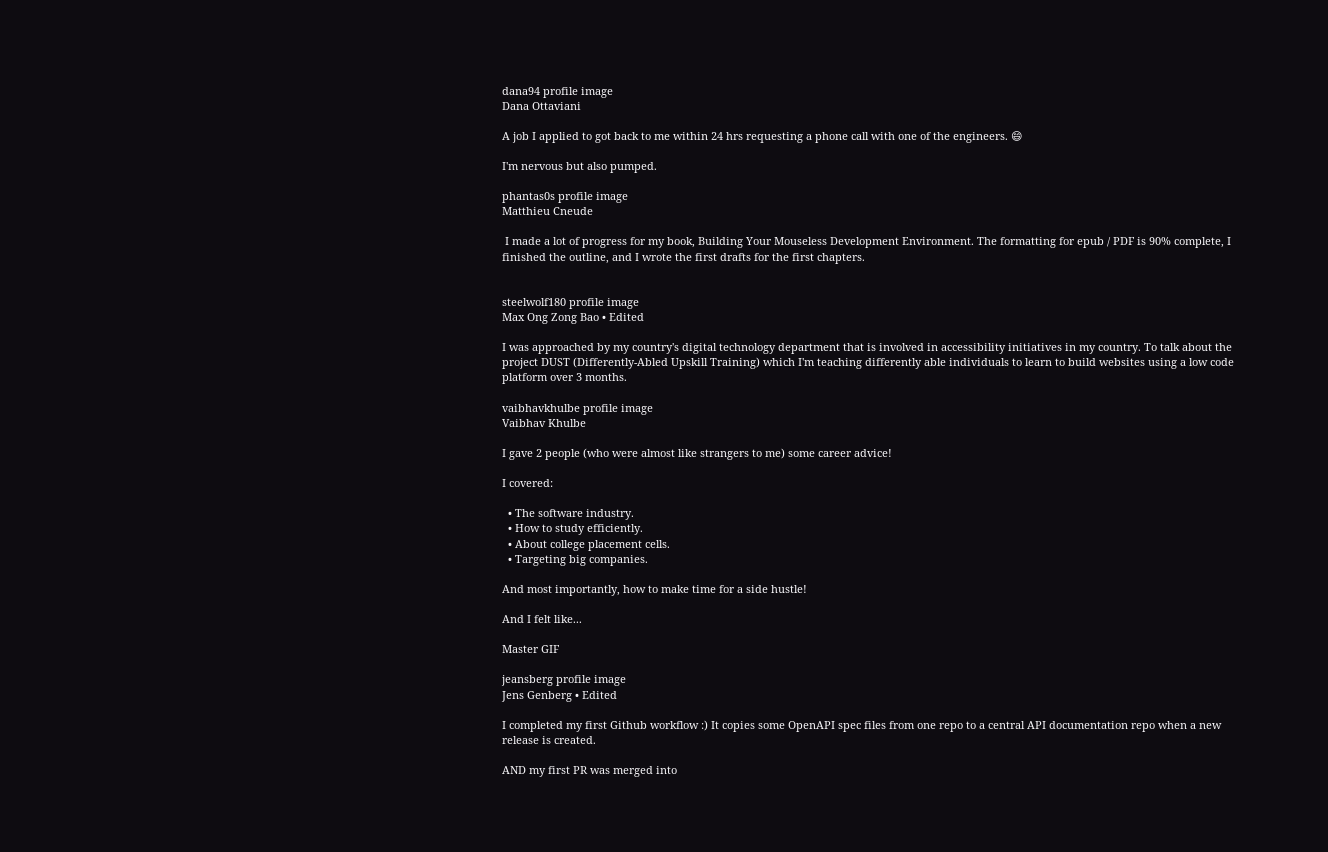dana94 profile image
Dana Ottaviani

A job I applied to got back to me within 24 hrs requesting a phone call with one of the engineers. 😄

I'm nervous but also pumped.

phantas0s profile image
Matthieu Cneude

 I made a lot of progress for my book, Building Your Mouseless Development Environment. The formatting for epub / PDF is 90% complete, I finished the outline, and I wrote the first drafts for the first chapters.


steelwolf180 profile image
Max Ong Zong Bao • Edited

I was approached by my country's digital technology department that is involved in accessibility initiatives in my country. To talk about the project DUST (Differently-Abled Upskill Training) which I'm teaching differently able individuals to learn to build websites using a low code platform over 3 months.

vaibhavkhulbe profile image
Vaibhav Khulbe

I gave 2 people (who were almost like strangers to me) some career advice!

I covered:

  • The software industry.
  • How to study efficiently.
  • About college placement cells.
  • Targeting big companies.

And most importantly, how to make time for a side hustle!

And I felt like...

Master GIF

jeansberg profile image
Jens Genberg • Edited

I completed my first Github workflow :) It copies some OpenAPI spec files from one repo to a central API documentation repo when a new release is created.

AND my first PR was merged into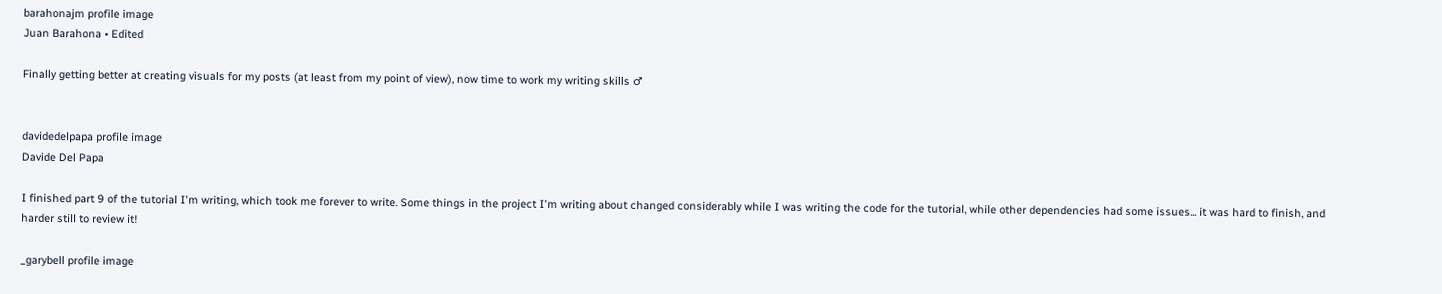barahonajm profile image
Juan Barahona • Edited

Finally getting better at creating visuals for my posts (at least from my point of view), now time to work my writing skills ♂


davidedelpapa profile image
Davide Del Papa

I finished part 9 of the tutorial I'm writing, which took me forever to write. Some things in the project I'm writing about changed considerably while I was writing the code for the tutorial, while other dependencies had some issues... it was hard to finish, and harder still to review it!

_garybell profile image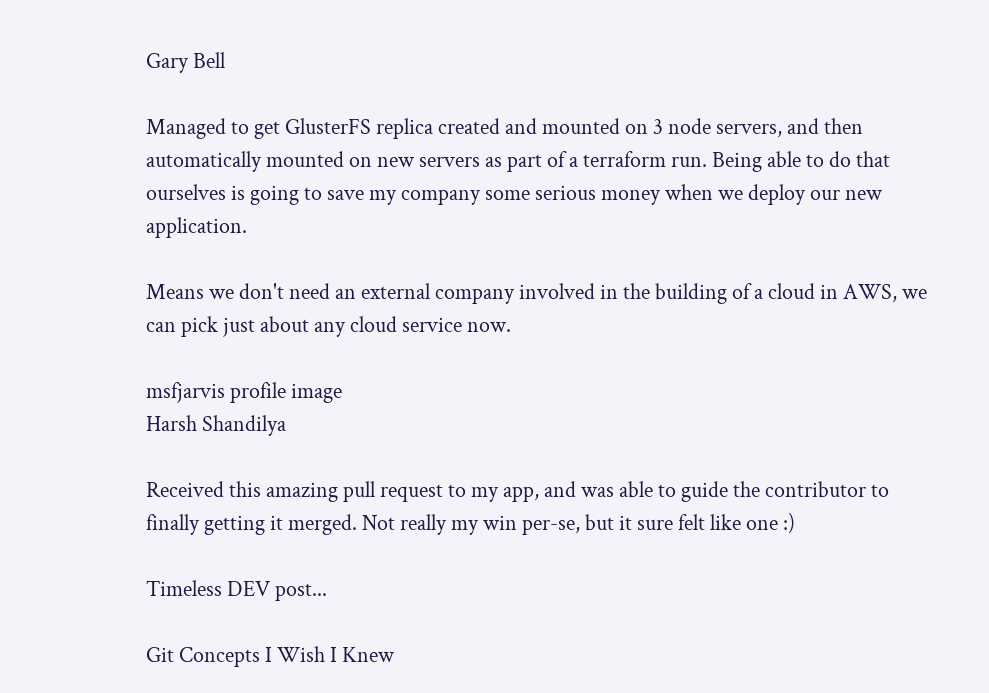Gary Bell

Managed to get GlusterFS replica created and mounted on 3 node servers, and then automatically mounted on new servers as part of a terraform run. Being able to do that ourselves is going to save my company some serious money when we deploy our new application.

Means we don't need an external company involved in the building of a cloud in AWS, we can pick just about any cloud service now.

msfjarvis profile image
Harsh Shandilya

Received this amazing pull request to my app, and was able to guide the contributor to finally getting it merged. Not really my win per-se, but it sure felt like one :)

Timeless DEV post...

Git Concepts I Wish I Knew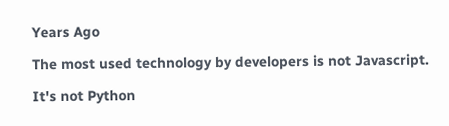Years Ago

The most used technology by developers is not Javascript.

It's not Python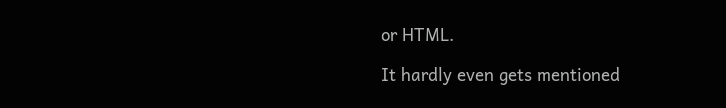or HTML.

It hardly even gets mentioned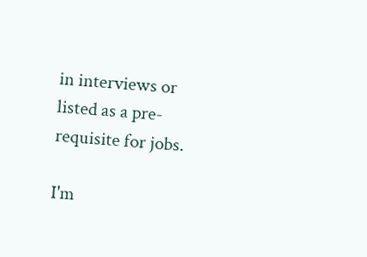in interviews or listed as a pre-requisite for jobs.

I'm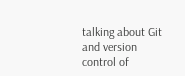talking about Git and version control of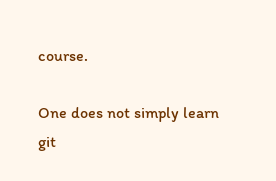course.

One does not simply learn git